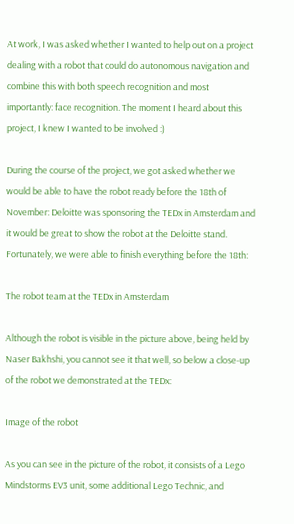At work, I was asked whether I wanted to help out on a project dealing with a robot that could do autonomous navigation and combine this with both speech recognition and most importantly: face recognition. The moment I heard about this project, I knew I wanted to be involved :)

During the course of the project, we got asked whether we would be able to have the robot ready before the 18th of November: Deloitte was sponsoring the TEDx in Amsterdam and it would be great to show the robot at the Deloitte stand. Fortunately, we were able to finish everything before the 18th:

The robot team at the TEDx in Amsterdam

Although the robot is visible in the picture above, being held by Naser Bakhshi, you cannot see it that well, so below a close-up of the robot we demonstrated at the TEDx:

Image of the robot

As you can see in the picture of the robot, it consists of a Lego Mindstorms EV3 unit, some additional Lego Technic, and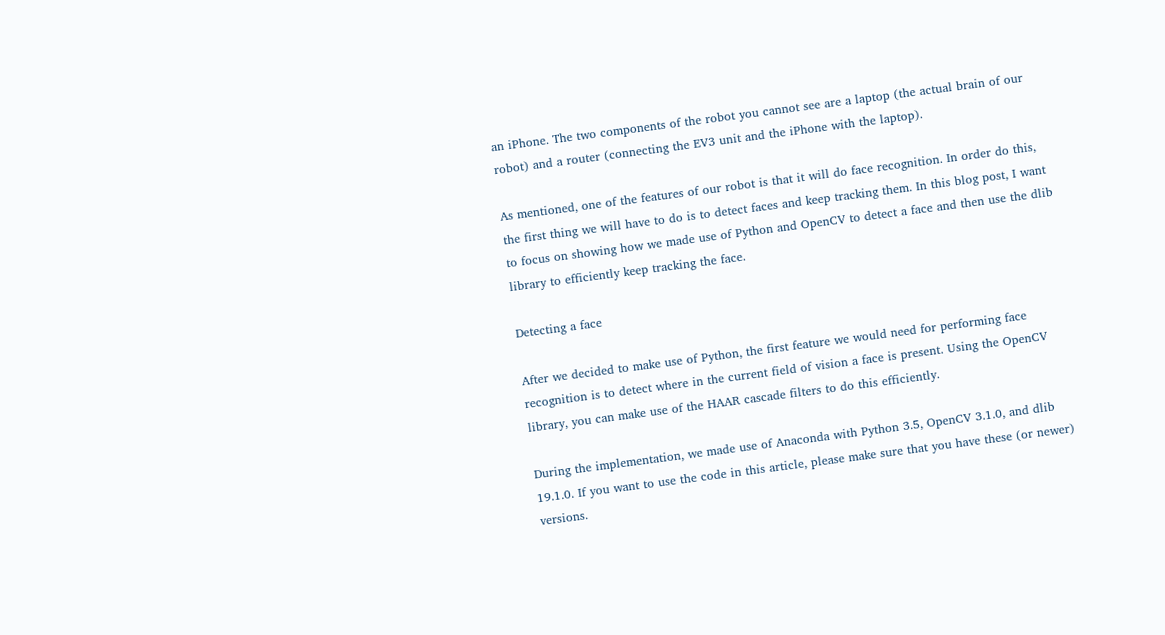an iPhone. The two components of the robot you cannot see are a laptop (the actual brain of our robot) and a router (connecting the EV3 unit and the iPhone with the laptop).

As mentioned, one of the features of our robot is that it will do face recognition. In order do this, the first thing we will have to do is to detect faces and keep tracking them. In this blog post, I want to focus on showing how we made use of Python and OpenCV to detect a face and then use the dlib library to efficiently keep tracking the face.

Detecting a face

After we decided to make use of Python, the first feature we would need for performing face recognition is to detect where in the current field of vision a face is present. Using the OpenCV library, you can make use of the HAAR cascade filters to do this efficiently.

During the implementation, we made use of Anaconda with Python 3.5, OpenCV 3.1.0, and dlib 19.1.0. If you want to use the code in this article, please make sure that you have these (or newer) versions.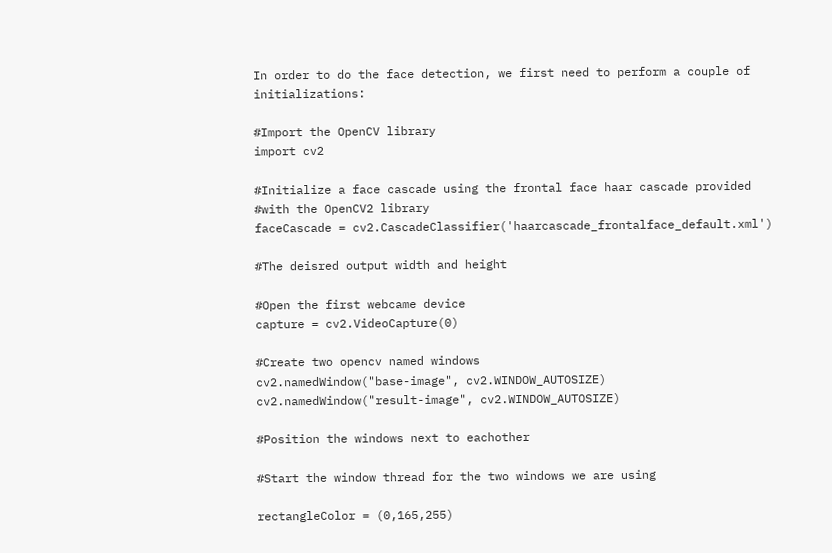In order to do the face detection, we first need to perform a couple of initializations:

#Import the OpenCV library
import cv2

#Initialize a face cascade using the frontal face haar cascade provided
#with the OpenCV2 library
faceCascade = cv2.CascadeClassifier('haarcascade_frontalface_default.xml')

#The deisred output width and height

#Open the first webcame device
capture = cv2.VideoCapture(0)

#Create two opencv named windows
cv2.namedWindow("base-image", cv2.WINDOW_AUTOSIZE)
cv2.namedWindow("result-image", cv2.WINDOW_AUTOSIZE)

#Position the windows next to eachother

#Start the window thread for the two windows we are using

rectangleColor = (0,165,255)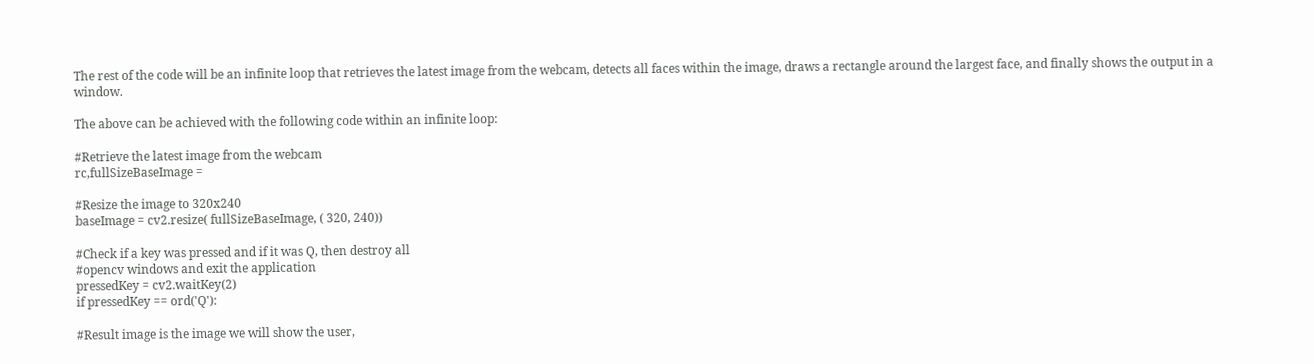The rest of the code will be an infinite loop that retrieves the latest image from the webcam, detects all faces within the image, draws a rectangle around the largest face, and finally shows the output in a window.

The above can be achieved with the following code within an infinite loop:

#Retrieve the latest image from the webcam
rc,fullSizeBaseImage =

#Resize the image to 320x240
baseImage = cv2.resize( fullSizeBaseImage, ( 320, 240))

#Check if a key was pressed and if it was Q, then destroy all
#opencv windows and exit the application
pressedKey = cv2.waitKey(2)
if pressedKey == ord('Q'):

#Result image is the image we will show the user,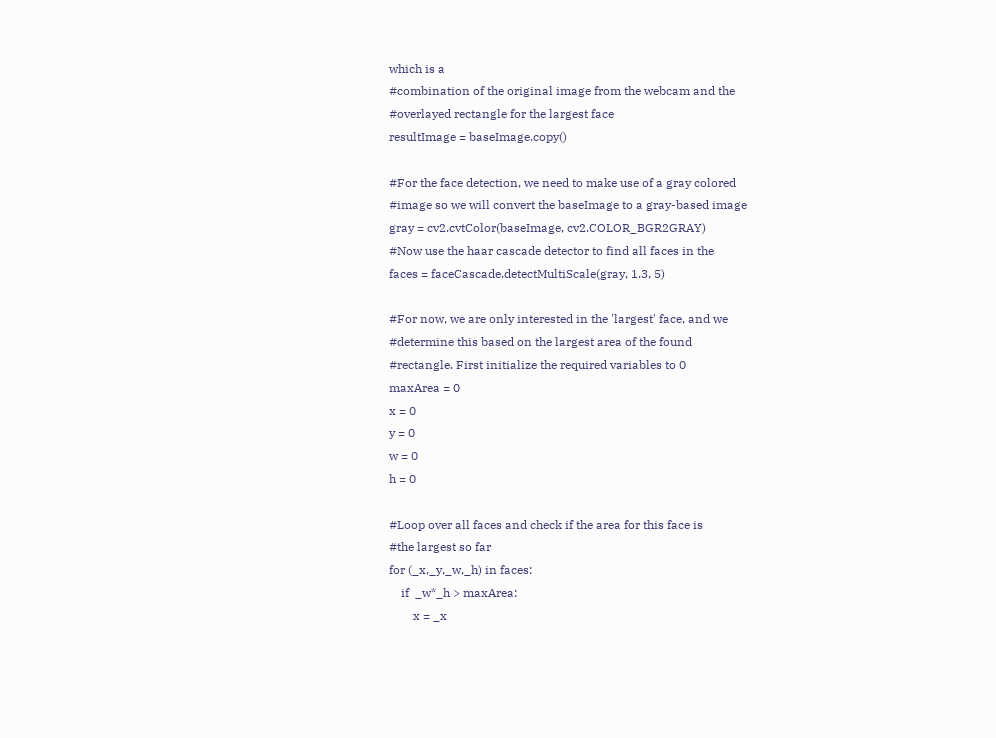which is a
#combination of the original image from the webcam and the
#overlayed rectangle for the largest face
resultImage = baseImage.copy()

#For the face detection, we need to make use of a gray colored
#image so we will convert the baseImage to a gray-based image
gray = cv2.cvtColor(baseImage, cv2.COLOR_BGR2GRAY)
#Now use the haar cascade detector to find all faces in the
faces = faceCascade.detectMultiScale(gray, 1.3, 5)

#For now, we are only interested in the 'largest' face, and we
#determine this based on the largest area of the found
#rectangle. First initialize the required variables to 0
maxArea = 0
x = 0
y = 0
w = 0
h = 0

#Loop over all faces and check if the area for this face is
#the largest so far
for (_x,_y,_w,_h) in faces:
    if  _w*_h > maxArea:
        x = _x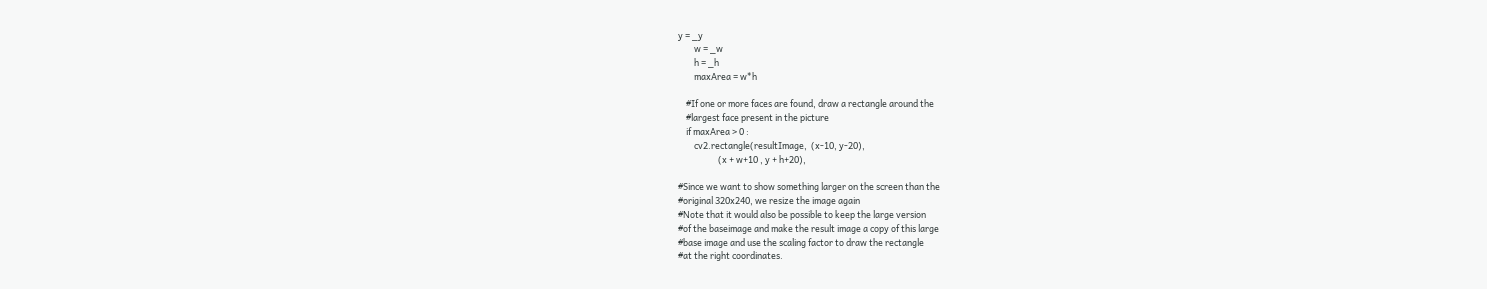y = _y
        w = _w
        h = _h
        maxArea = w*h

    #If one or more faces are found, draw a rectangle around the
    #largest face present in the picture
    if maxArea > 0 :
        cv2.rectangle(resultImage,  (x-10, y-20),
                    (x + w+10 , y + h+20),

#Since we want to show something larger on the screen than the
#original 320x240, we resize the image again
#Note that it would also be possible to keep the large version
#of the baseimage and make the result image a copy of this large
#base image and use the scaling factor to draw the rectangle
#at the right coordinates.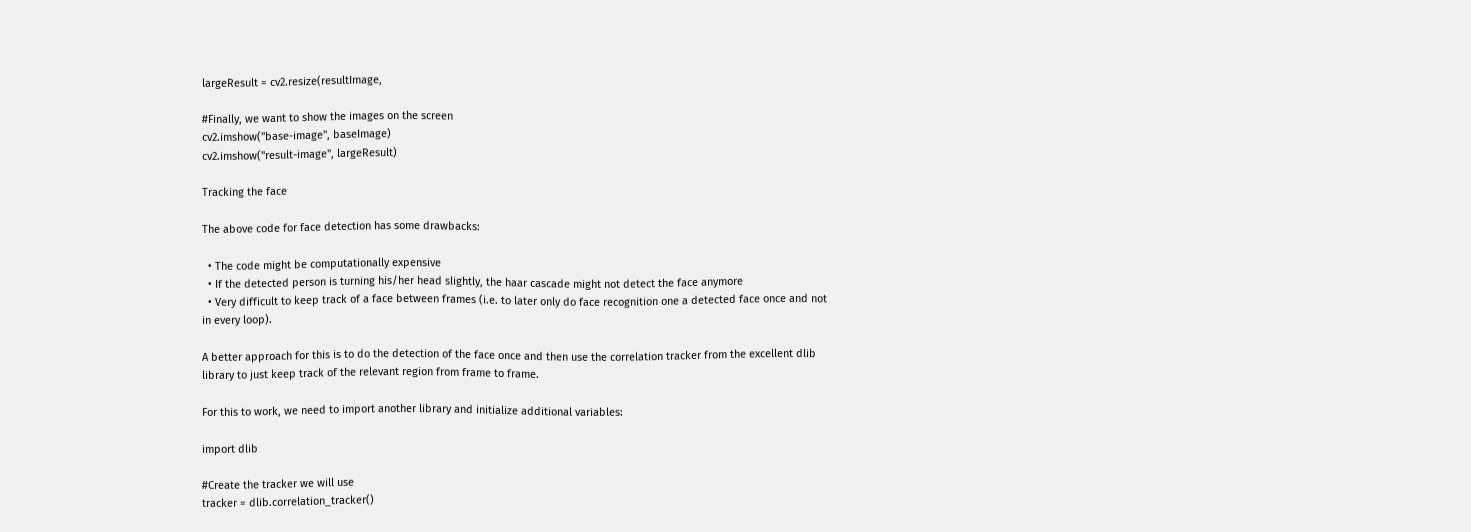largeResult = cv2.resize(resultImage,

#Finally, we want to show the images on the screen
cv2.imshow("base-image", baseImage)
cv2.imshow("result-image", largeResult)

Tracking the face

The above code for face detection has some drawbacks:

  • The code might be computationally expensive
  • If the detected person is turning his/her head slightly, the haar cascade might not detect the face anymore
  • Very difficult to keep track of a face between frames (i.e. to later only do face recognition one a detected face once and not in every loop).

A better approach for this is to do the detection of the face once and then use the correlation tracker from the excellent dlib library to just keep track of the relevant region from frame to frame.

For this to work, we need to import another library and initialize additional variables:

import dlib

#Create the tracker we will use
tracker = dlib.correlation_tracker()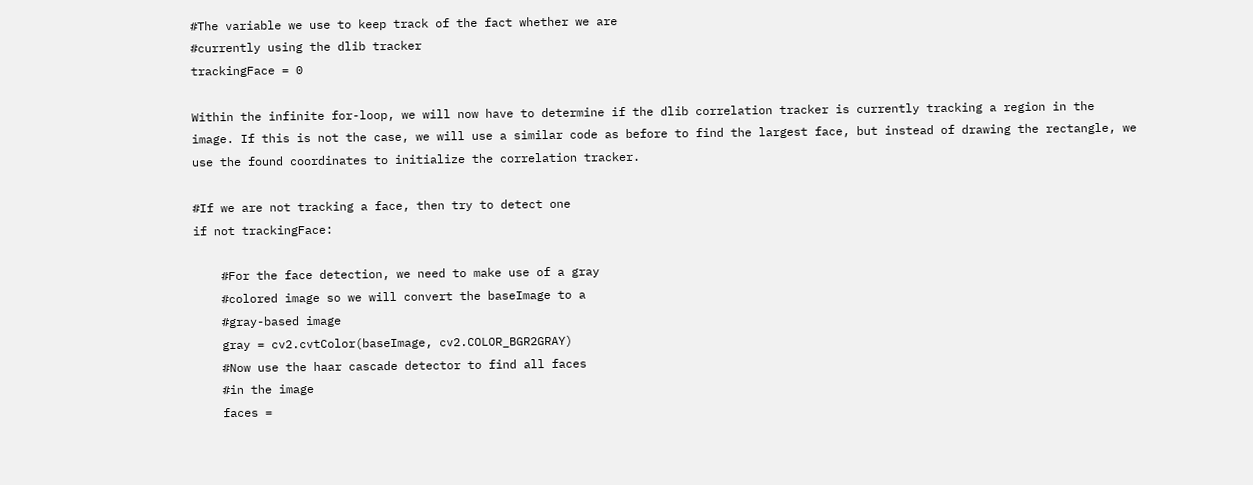#The variable we use to keep track of the fact whether we are
#currently using the dlib tracker
trackingFace = 0

Within the infinite for-loop, we will now have to determine if the dlib correlation tracker is currently tracking a region in the image. If this is not the case, we will use a similar code as before to find the largest face, but instead of drawing the rectangle, we use the found coordinates to initialize the correlation tracker.

#If we are not tracking a face, then try to detect one
if not trackingFace:

    #For the face detection, we need to make use of a gray
    #colored image so we will convert the baseImage to a
    #gray-based image
    gray = cv2.cvtColor(baseImage, cv2.COLOR_BGR2GRAY)
    #Now use the haar cascade detector to find all faces
    #in the image
    faces =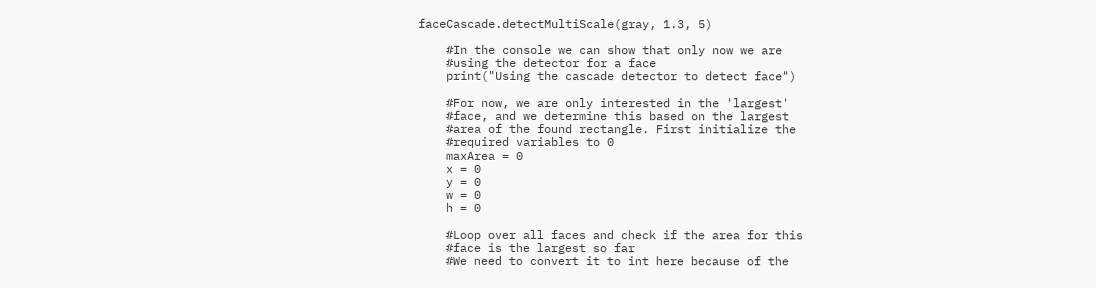faceCascade.detectMultiScale(gray, 1.3, 5)

    #In the console we can show that only now we are
    #using the detector for a face
    print("Using the cascade detector to detect face")

    #For now, we are only interested in the 'largest'
    #face, and we determine this based on the largest
    #area of the found rectangle. First initialize the
    #required variables to 0
    maxArea = 0
    x = 0
    y = 0
    w = 0
    h = 0

    #Loop over all faces and check if the area for this
    #face is the largest so far
    #We need to convert it to int here because of the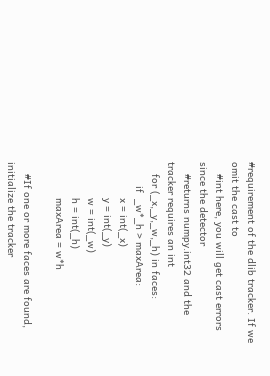#requirement of the dlib tracker. If we omit the cast to
    #int here, you will get cast errors since the detector
    #returns numpy.int32 and the tracker requires an int
    for (_x,_y,_w,_h) in faces:
        if  _w*_h > maxArea:
            x = int(_x)
            y = int(_y)
            w = int(_w)
            h = int(_h)
            maxArea = w*h

    #If one or more faces are found, initialize the tracker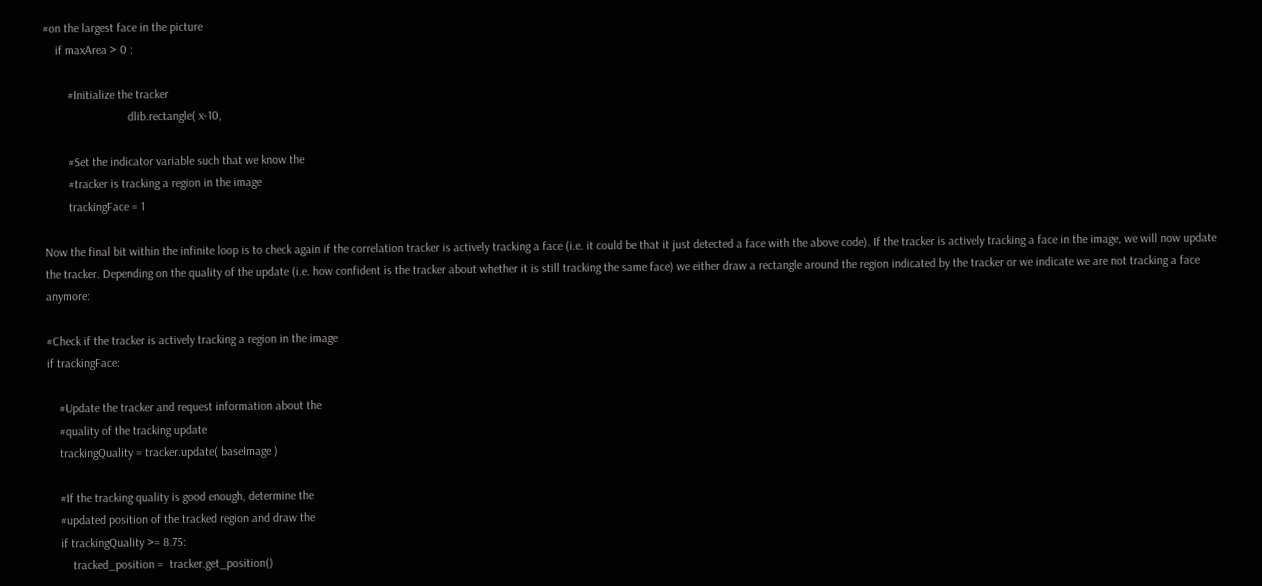#on the largest face in the picture
    if maxArea > 0 :

        #Initialize the tracker
                            dlib.rectangle( x-10,

        #Set the indicator variable such that we know the
        #tracker is tracking a region in the image
        trackingFace = 1

Now the final bit within the infinite loop is to check again if the correlation tracker is actively tracking a face (i.e. it could be that it just detected a face with the above code). If the tracker is actively tracking a face in the image, we will now update the tracker. Depending on the quality of the update (i.e. how confident is the tracker about whether it is still tracking the same face) we either draw a rectangle around the region indicated by the tracker or we indicate we are not tracking a face anymore:

#Check if the tracker is actively tracking a region in the image
if trackingFace:

    #Update the tracker and request information about the
    #quality of the tracking update
    trackingQuality = tracker.update( baseImage )

    #If the tracking quality is good enough, determine the
    #updated position of the tracked region and draw the
    if trackingQuality >= 8.75:
        tracked_position =  tracker.get_position()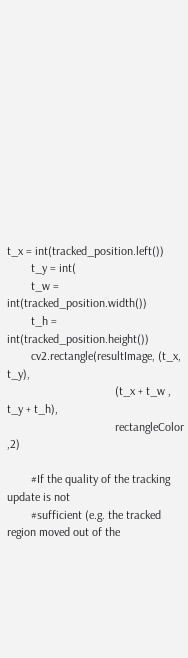t_x = int(tracked_position.left())
        t_y = int(
        t_w = int(tracked_position.width())
        t_h = int(tracked_position.height())
        cv2.rectangle(resultImage, (t_x, t_y),
                                    (t_x + t_w , t_y + t_h),
                                    rectangleColor ,2)

        #If the quality of the tracking update is not
        #sufficient (e.g. the tracked region moved out of the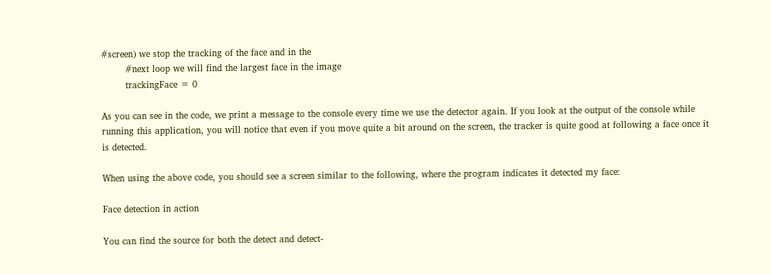#screen) we stop the tracking of the face and in the
        #next loop we will find the largest face in the image
        trackingFace = 0

As you can see in the code, we print a message to the console every time we use the detector again. If you look at the output of the console while running this application, you will notice that even if you move quite a bit around on the screen, the tracker is quite good at following a face once it is detected.

When using the above code, you should see a screen similar to the following, where the program indicates it detected my face:

Face detection in action

You can find the source for both the detect and detect-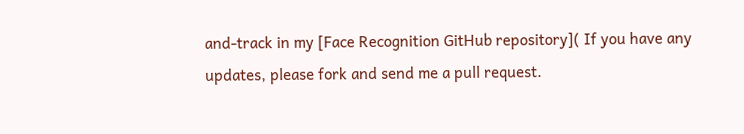and-track in my [Face Recognition GitHub repository]( If you have any updates, please fork and send me a pull request.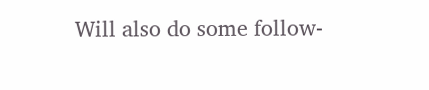Will also do some follow-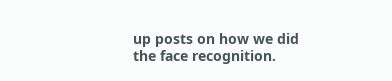up posts on how we did the face recognition.